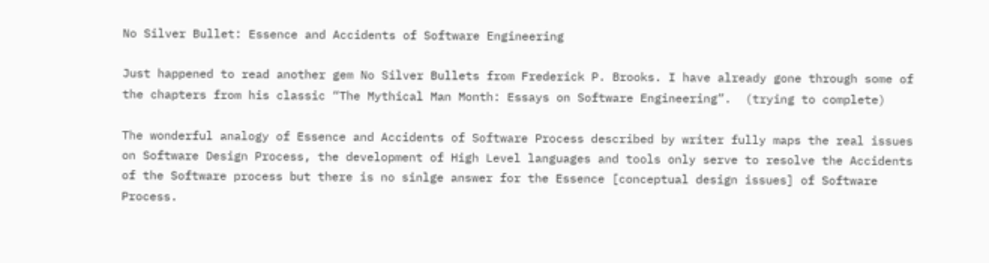No Silver Bullet: Essence and Accidents of Software Engineering

Just happened to read another gem No Silver Bullets from Frederick P. Brooks. I have already gone through some of the chapters from his classic “The Mythical Man Month: Essays on Software Engineering”.  (trying to complete)

The wonderful analogy of Essence and Accidents of Software Process described by writer fully maps the real issues on Software Design Process, the development of High Level languages and tools only serve to resolve the Accidents of the Software process but there is no sinlge answer for the Essence [conceptual design issues] of Software Process.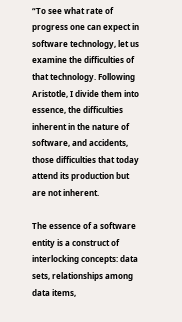“To see what rate of progress one can expect in software technology, let us examine the difficulties of that technology. Following Aristotle, I divide them into essence, the difficulties inherent in the nature of software, and accidents, those difficulties that today attend its production but are not inherent.

The essence of a software entity is a construct of interlocking concepts: data sets, relationships among data items,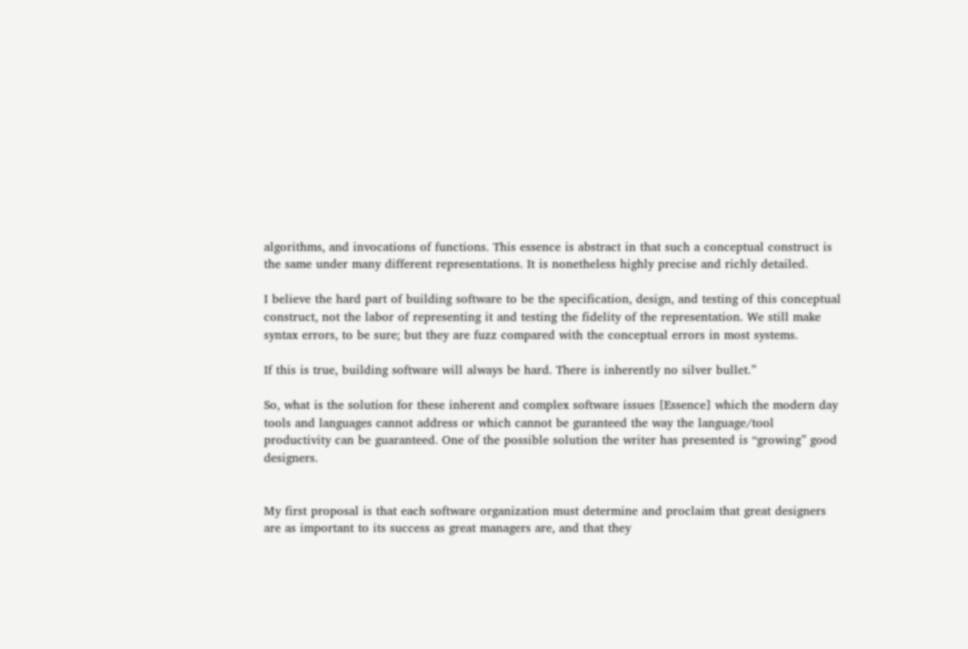algorithms, and invocations of functions. This essence is abstract in that such a conceptual construct is the same under many different representations. It is nonetheless highly precise and richly detailed.

I believe the hard part of building software to be the specification, design, and testing of this conceptual construct, not the labor of representing it and testing the fidelity of the representation. We still make syntax errors, to be sure; but they are fuzz compared with the conceptual errors in most systems.

If this is true, building software will always be hard. There is inherently no silver bullet.”

So, what is the solution for these inherent and complex software issues [Essence] which the modern day tools and languages cannot address or which cannot be guranteed the way the language/tool productivity can be guaranteed. One of the possible solution the writer has presented is “growing” good designers.


My first proposal is that each software organization must determine and proclaim that great designers are as important to its success as great managers are, and that they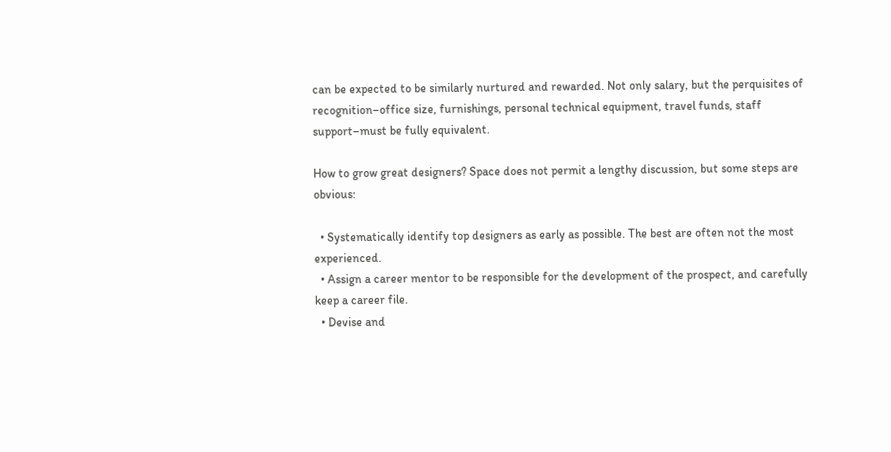can be expected to be similarly nurtured and rewarded. Not only salary, but the perquisites of recognition–office size, furnishings, personal technical equipment, travel funds, staff support–must be fully equivalent.

How to grow great designers? Space does not permit a lengthy discussion, but some steps are obvious:

  • Systematically identify top designers as early as possible. The best are often not the most experienced.
  • Assign a career mentor to be responsible for the development of the prospect, and carefully keep a career file.
  • Devise and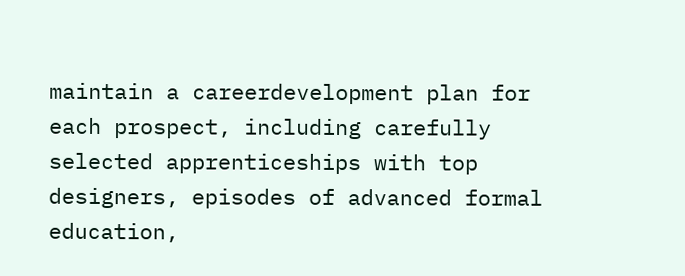maintain a careerdevelopment plan for each prospect, including carefully selected apprenticeships with top designers, episodes of advanced formal education,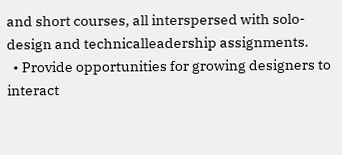and short courses, all interspersed with solo-design and technicalleadership assignments.
  • Provide opportunities for growing designers to interact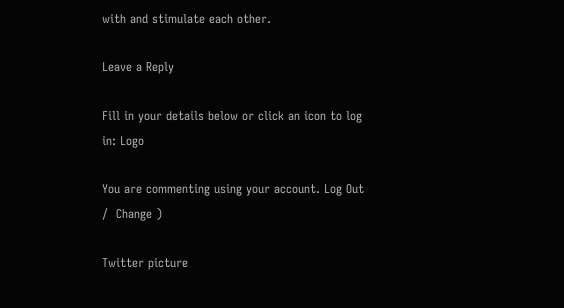with and stimulate each other.

Leave a Reply

Fill in your details below or click an icon to log in: Logo

You are commenting using your account. Log Out /  Change )

Twitter picture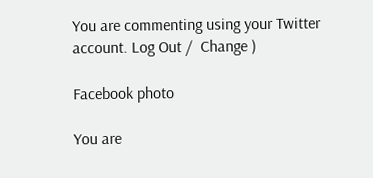You are commenting using your Twitter account. Log Out /  Change )

Facebook photo

You are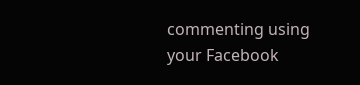commenting using your Facebook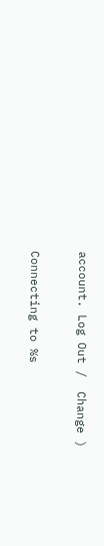account. Log Out /  Change )

Connecting to %s